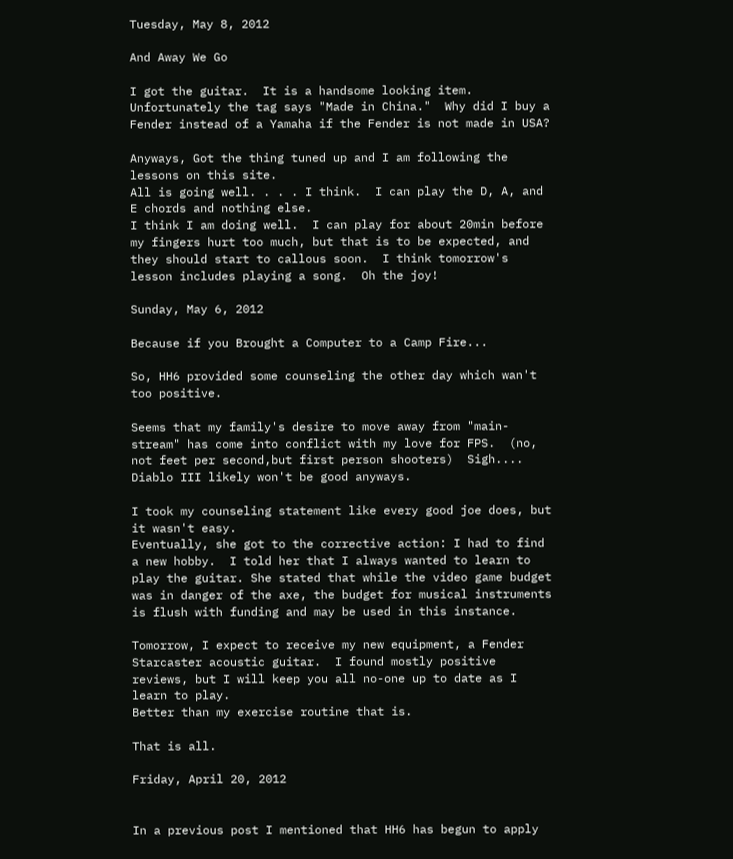Tuesday, May 8, 2012

And Away We Go

I got the guitar.  It is a handsome looking item.  Unfortunately the tag says "Made in China."  Why did I buy a Fender instead of a Yamaha if the Fender is not made in USA?

Anyways, Got the thing tuned up and I am following the lessons on this site.
All is going well. . . . I think.  I can play the D, A, and E chords and nothing else.
I think I am doing well.  I can play for about 20min before my fingers hurt too much, but that is to be expected, and they should start to callous soon.  I think tomorrow's lesson includes playing a song.  Oh the joy!

Sunday, May 6, 2012

Because if you Brought a Computer to a Camp Fire...

So, HH6 provided some counseling the other day which wan't too positive.

Seems that my family's desire to move away from "main-stream" has come into conflict with my love for FPS.  (no, not feet per second,but first person shooters)  Sigh.... Diablo III likely won't be good anyways.

I took my counseling statement like every good joe does, but it wasn't easy.
Eventually, she got to the corrective action: I had to find a new hobby.  I told her that I always wanted to learn to play the guitar. She stated that while the video game budget was in danger of the axe, the budget for musical instruments is flush with funding and may be used in this instance.

Tomorrow, I expect to receive my new equipment, a Fender Starcaster acoustic guitar.  I found mostly positive reviews, but I will keep you all no-one up to date as I learn to play.
Better than my exercise routine that is.

That is all.

Friday, April 20, 2012


In a previous post I mentioned that HH6 has begun to apply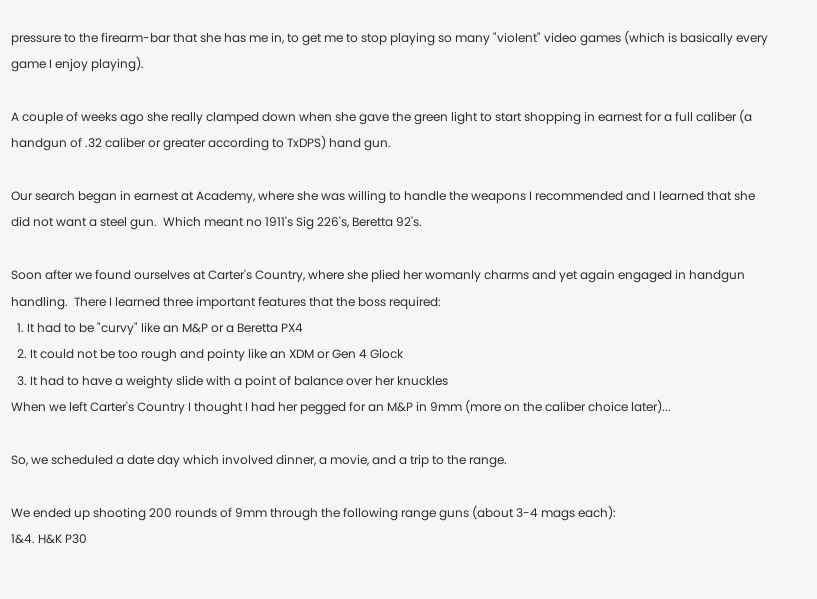pressure to the firearm-bar that she has me in, to get me to stop playing so many "violent" video games (which is basically every game I enjoy playing).

A couple of weeks ago she really clamped down when she gave the green light to start shopping in earnest for a full caliber (a handgun of .32 caliber or greater according to TxDPS) hand gun.

Our search began in earnest at Academy, where she was willing to handle the weapons I recommended and I learned that she did not want a steel gun.  Which meant no 1911's Sig 226's, Beretta 92's.

Soon after we found ourselves at Carter's Country, where she plied her womanly charms and yet again engaged in handgun handling.  There I learned three important features that the boss required:
  1. It had to be "curvy" like an M&P or a Beretta PX4
  2. It could not be too rough and pointy like an XDM or Gen 4 Glock
  3. It had to have a weighty slide with a point of balance over her knuckles
When we left Carter's Country I thought I had her pegged for an M&P in 9mm (more on the caliber choice later)...

So, we scheduled a date day which involved dinner, a movie, and a trip to the range.

We ended up shooting 200 rounds of 9mm through the following range guns (about 3-4 mags each):
1&4. H&K P30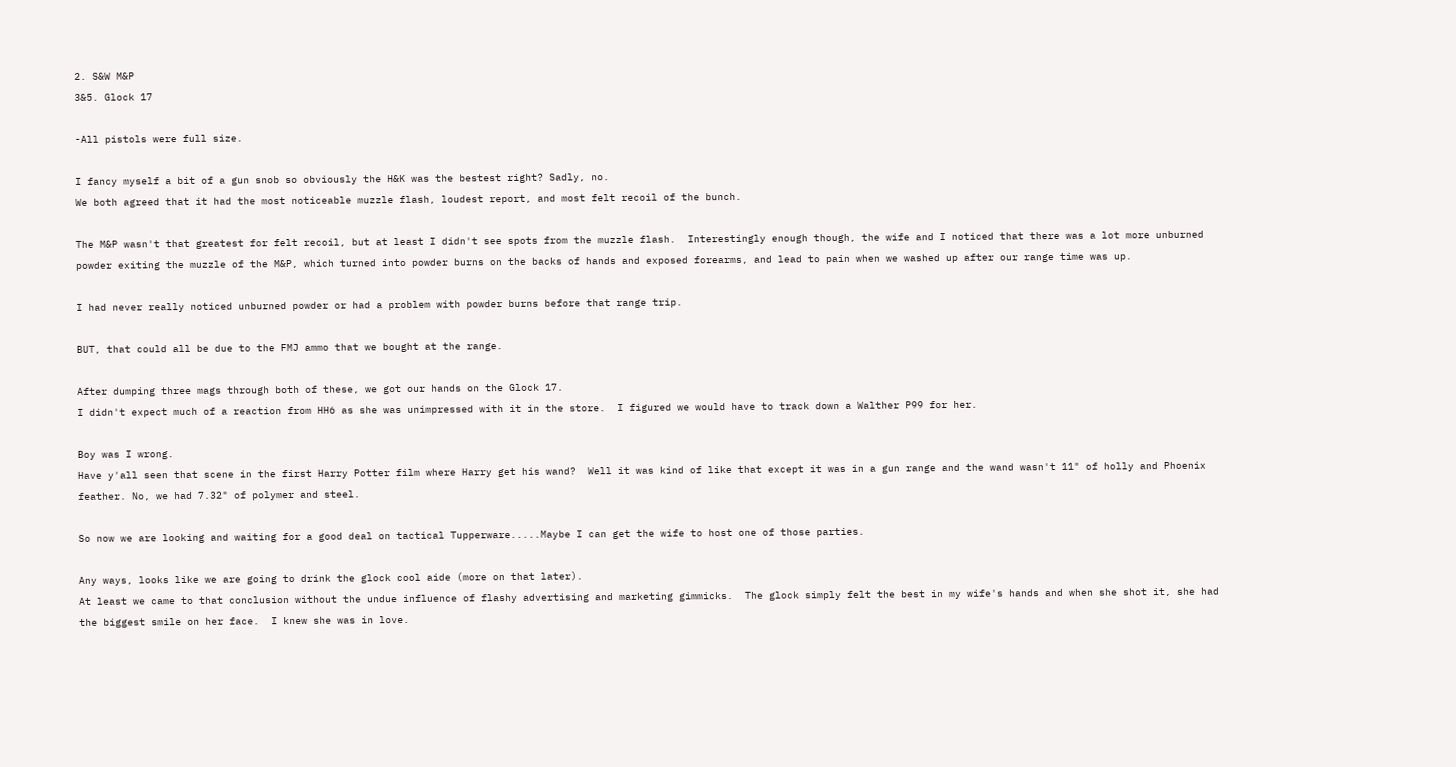2. S&W M&P
3&5. Glock 17

-All pistols were full size.

I fancy myself a bit of a gun snob so obviously the H&K was the bestest right? Sadly, no.
We both agreed that it had the most noticeable muzzle flash, loudest report, and most felt recoil of the bunch.

The M&P wasn't that greatest for felt recoil, but at least I didn't see spots from the muzzle flash.  Interestingly enough though, the wife and I noticed that there was a lot more unburned powder exiting the muzzle of the M&P, which turned into powder burns on the backs of hands and exposed forearms, and lead to pain when we washed up after our range time was up.

I had never really noticed unburned powder or had a problem with powder burns before that range trip.

BUT, that could all be due to the FMJ ammo that we bought at the range.

After dumping three mags through both of these, we got our hands on the Glock 17.
I didn't expect much of a reaction from HH6 as she was unimpressed with it in the store.  I figured we would have to track down a Walther P99 for her.

Boy was I wrong.
Have y'all seen that scene in the first Harry Potter film where Harry get his wand?  Well it was kind of like that except it was in a gun range and the wand wasn't 11" of holly and Phoenix feather. No, we had 7.32" of polymer and steel.

So now we are looking and waiting for a good deal on tactical Tupperware.....Maybe I can get the wife to host one of those parties.

Any ways, looks like we are going to drink the glock cool aide (more on that later).
At least we came to that conclusion without the undue influence of flashy advertising and marketing gimmicks.  The glock simply felt the best in my wife's hands and when she shot it, she had the biggest smile on her face.  I knew she was in love.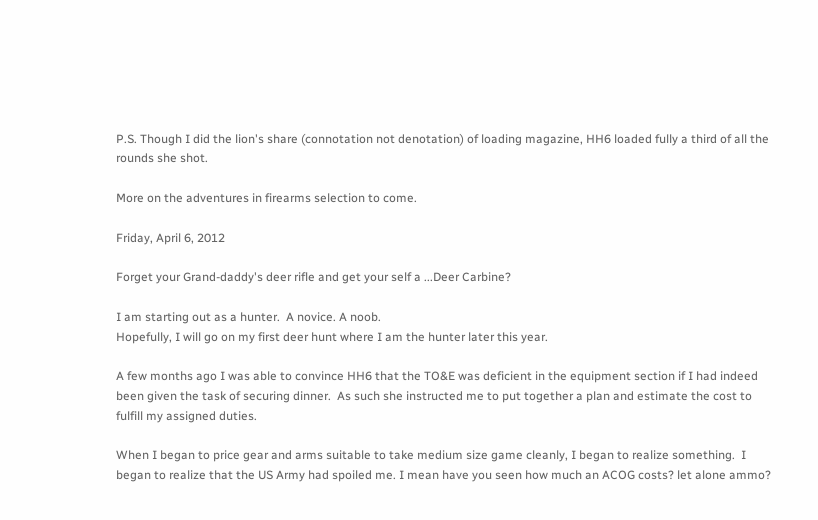P.S. Though I did the lion's share (connotation not denotation) of loading magazine, HH6 loaded fully a third of all the rounds she shot.

More on the adventures in firearms selection to come.

Friday, April 6, 2012

Forget your Grand-daddy's deer rifle and get your self a ...Deer Carbine?

I am starting out as a hunter.  A novice. A noob.
Hopefully, I will go on my first deer hunt where I am the hunter later this year.

A few months ago I was able to convince HH6 that the TO&E was deficient in the equipment section if I had indeed been given the task of securing dinner.  As such she instructed me to put together a plan and estimate the cost to fulfill my assigned duties.

When I began to price gear and arms suitable to take medium size game cleanly, I began to realize something.  I began to realize that the US Army had spoiled me. I mean have you seen how much an ACOG costs? let alone ammo?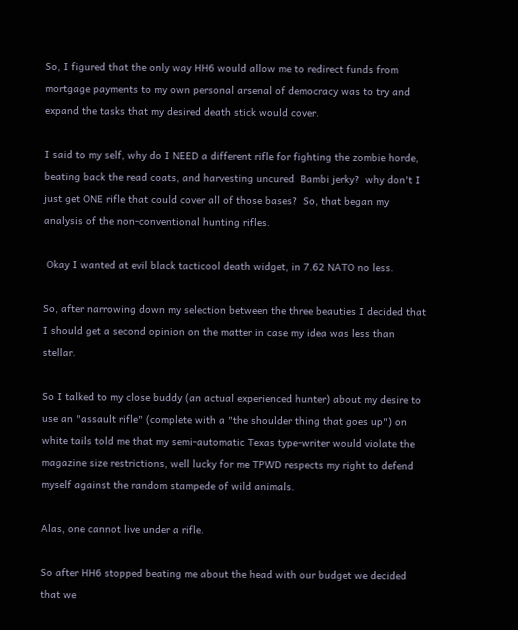So, I figured that the only way HH6 would allow me to redirect funds from mortgage payments to my own personal arsenal of democracy was to try and expand the tasks that my desired death stick would cover.

I said to my self, why do I NEED a different rifle for fighting the zombie horde, beating back the read coats, and harvesting uncured  Bambi jerky?  why don't I just get ONE rifle that could cover all of those bases?  So, that began my analysis of the non-conventional hunting rifles.

 Okay I wanted at evil black tacticool death widget, in 7.62 NATO no less.

So, after narrowing down my selection between the three beauties I decided that I should get a second opinion on the matter in case my idea was less than stellar.

So I talked to my close buddy (an actual experienced hunter) about my desire to use an "assault rifle" (complete with a "the shoulder thing that goes up") on white tails told me that my semi-automatic Texas type-writer would violate the magazine size restrictions, well lucky for me TPWD respects my right to defend myself against the random stampede of wild animals.

Alas, one cannot live under a rifle.

So after HH6 stopped beating me about the head with our budget we decided that we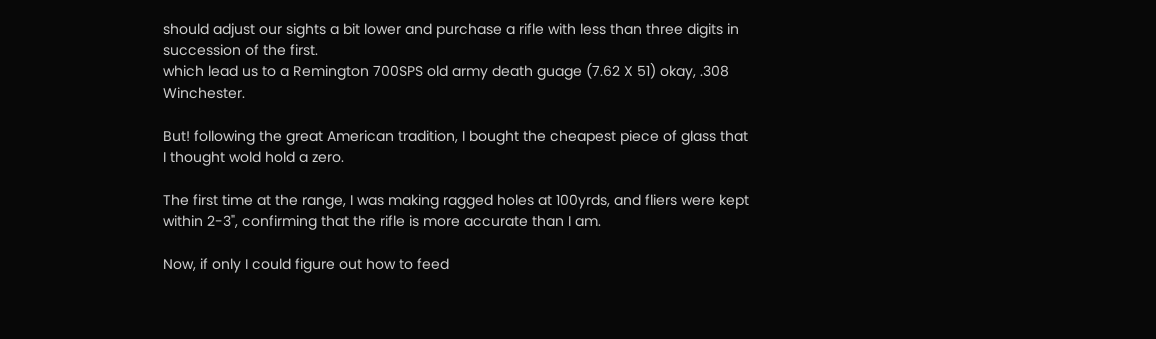should adjust our sights a bit lower and purchase a rifle with less than three digits in succession of the first.
which lead us to a Remington 700SPS old army death guage (7.62 X 51) okay, .308 Winchester.

But! following the great American tradition, I bought the cheapest piece of glass that I thought wold hold a zero.

The first time at the range, I was making ragged holes at 100yrds, and fliers were kept within 2-3", confirming that the rifle is more accurate than I am.

Now, if only I could figure out how to feed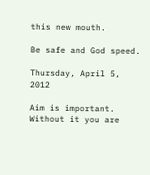this new mouth.

Be safe and God speed.

Thursday, April 5, 2012

Aim is important. Without it you are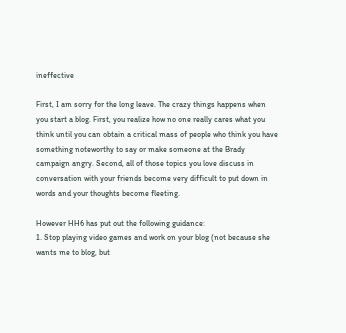ineffective

First, I am sorry for the long leave. The crazy things happens when you start a blog. First, you realize how no one really cares what you think until you can obtain a critical mass of people who think you have something noteworthy to say or make someone at the Brady campaign angry. Second, all of those topics you love discuss in conversation with your friends become very difficult to put down in words and your thoughts become fleeting.

However HH6 has put out the following guidance:
1. Stop playing video games and work on your blog (not because she wants me to blog, but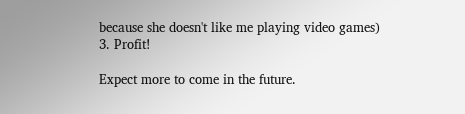because she doesn't like me playing video games)
3. Profit!

Expect more to come in the future.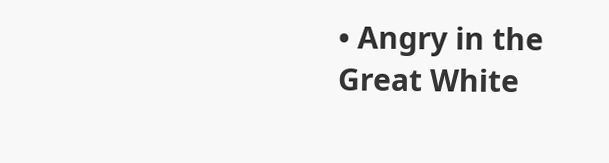• Angry in the Great White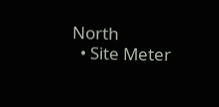North
  • Site Meter